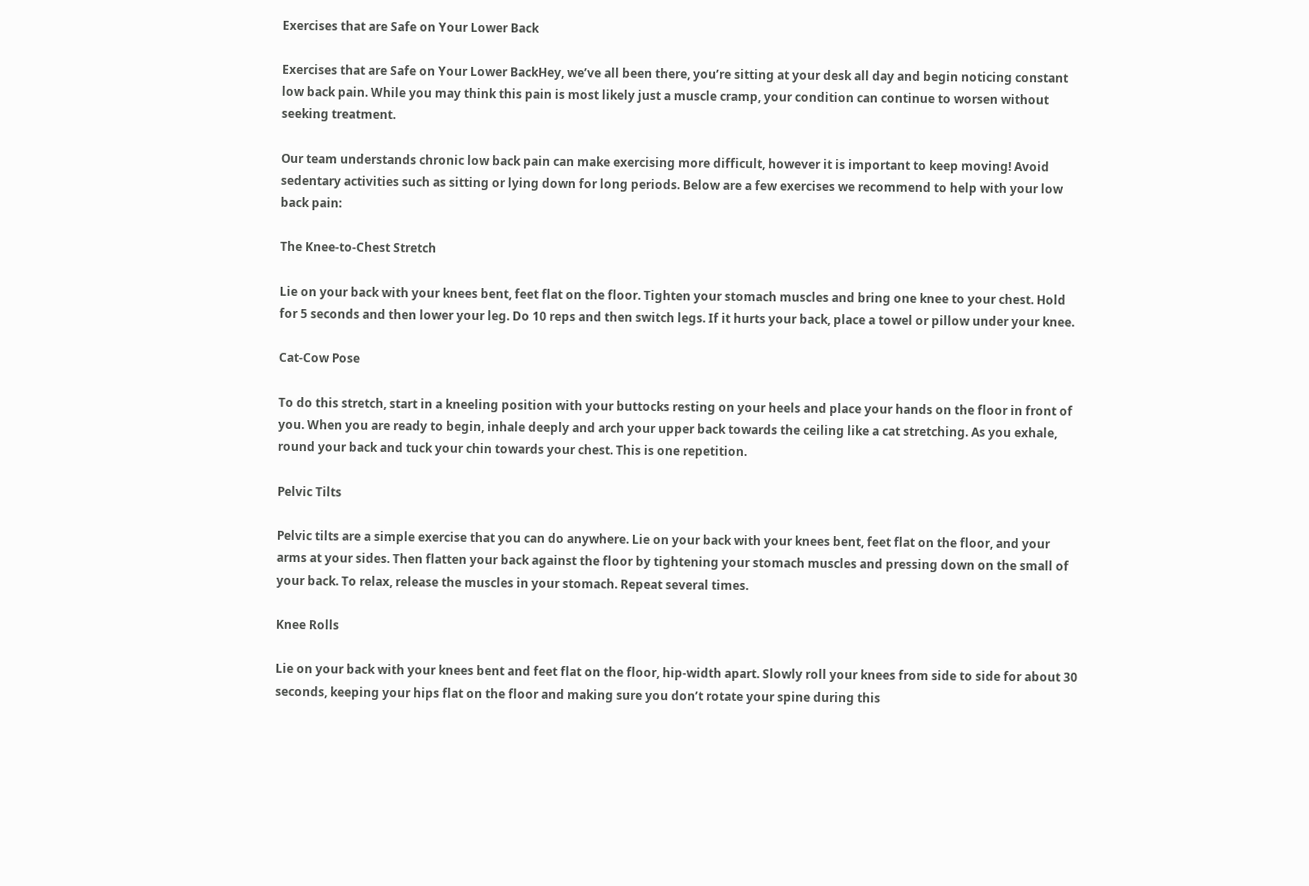Exercises that are Safe on Your Lower Back

Exercises that are Safe on Your Lower BackHey, we’ve all been there, you’re sitting at your desk all day and begin noticing constant low back pain. While you may think this pain is most likely just a muscle cramp, your condition can continue to worsen without seeking treatment.

Our team understands chronic low back pain can make exercising more difficult, however it is important to keep moving! Avoid sedentary activities such as sitting or lying down for long periods. Below are a few exercises we recommend to help with your low back pain:

The Knee-to-Chest Stretch

Lie on your back with your knees bent, feet flat on the floor. Tighten your stomach muscles and bring one knee to your chest. Hold for 5 seconds and then lower your leg. Do 10 reps and then switch legs. If it hurts your back, place a towel or pillow under your knee.

Cat-Cow Pose

To do this stretch, start in a kneeling position with your buttocks resting on your heels and place your hands on the floor in front of you. When you are ready to begin, inhale deeply and arch your upper back towards the ceiling like a cat stretching. As you exhale, round your back and tuck your chin towards your chest. This is one repetition.

Pelvic Tilts

Pelvic tilts are a simple exercise that you can do anywhere. Lie on your back with your knees bent, feet flat on the floor, and your arms at your sides. Then flatten your back against the floor by tightening your stomach muscles and pressing down on the small of your back. To relax, release the muscles in your stomach. Repeat several times.

Knee Rolls

Lie on your back with your knees bent and feet flat on the floor, hip-width apart. Slowly roll your knees from side to side for about 30 seconds, keeping your hips flat on the floor and making sure you don’t rotate your spine during this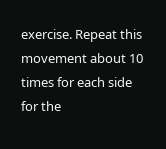exercise. Repeat this movement about 10 times for each side for the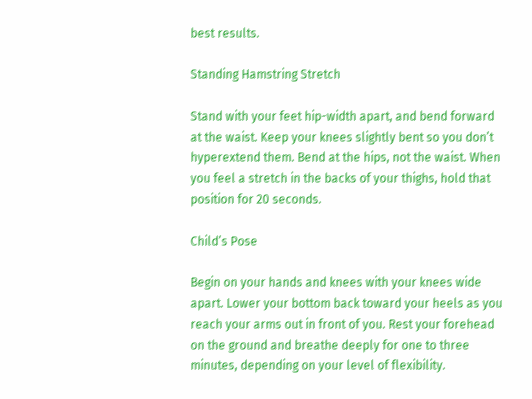best results.

Standing Hamstring Stretch

Stand with your feet hip-width apart, and bend forward at the waist. Keep your knees slightly bent so you don’t hyperextend them. Bend at the hips, not the waist. When you feel a stretch in the backs of your thighs, hold that position for 20 seconds.

Child’s Pose

Begin on your hands and knees with your knees wide apart. Lower your bottom back toward your heels as you reach your arms out in front of you. Rest your forehead on the ground and breathe deeply for one to three minutes, depending on your level of flexibility.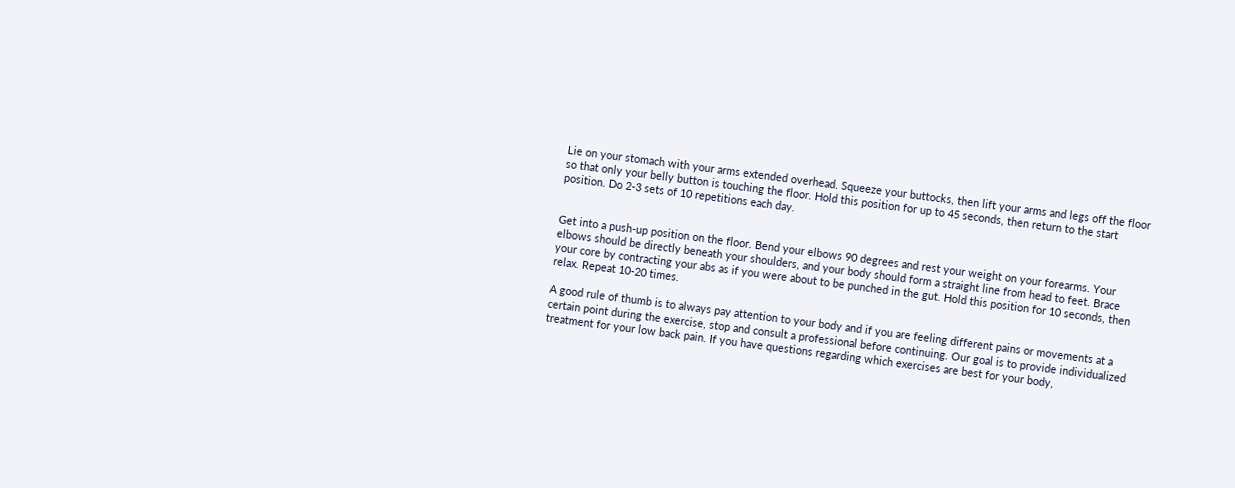Lie on your stomach with your arms extended overhead. Squeeze your buttocks, then lift your arms and legs off the floor so that only your belly button is touching the floor. Hold this position for up to 45 seconds, then return to the start position. Do 2-3 sets of 10 repetitions each day.


Get into a push-up position on the floor. Bend your elbows 90 degrees and rest your weight on your forearms. Your elbows should be directly beneath your shoulders, and your body should form a straight line from head to feet. Brace your core by contracting your abs as if you were about to be punched in the gut. Hold this position for 10 seconds, then relax. Repeat 10-20 times.

A good rule of thumb is to always pay attention to your body and if you are feeling different pains or movements at a certain point during the exercise, stop and consult a professional before continuing. Our goal is to provide individualized treatment for your low back pain. If you have questions regarding which exercises are best for your body,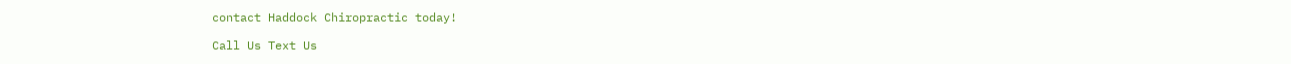contact Haddock Chiropractic today!

Call Us Text Us